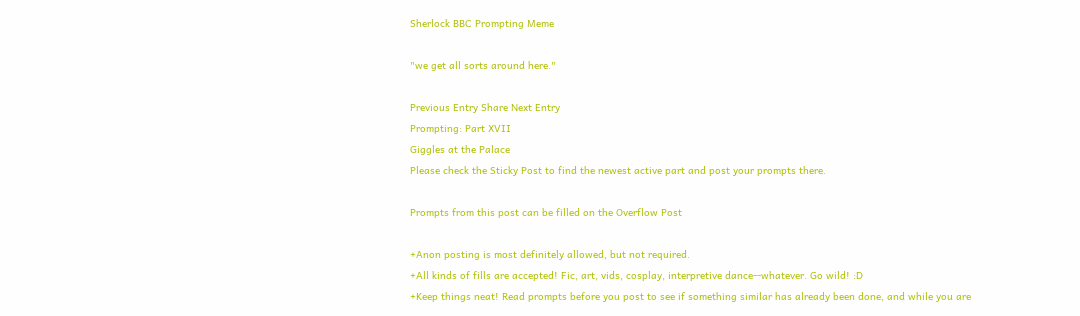Sherlock BBC Prompting Meme

"we get all sorts around here."

Previous Entry Share Next Entry
Prompting: Part XVII
Giggles at the Palace
Please check the Sticky Post to find the newest active part and post your prompts there.

Prompts from this post can be filled on the Overflow Post

+Anon posting is most definitely allowed, but not required.
+All kinds of fills are accepted! Fic, art, vids, cosplay, interpretive dance--whatever. Go wild! :D
+Keep things neat! Read prompts before you post to see if something similar has already been done, and while you are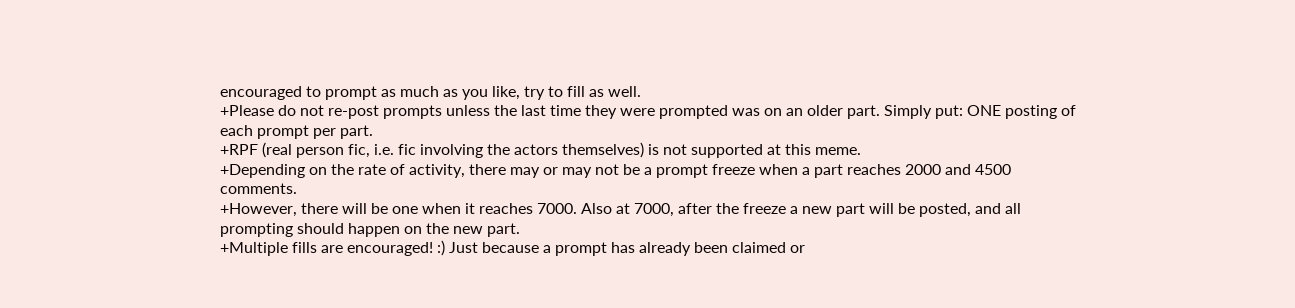encouraged to prompt as much as you like, try to fill as well.
+Please do not re-post prompts unless the last time they were prompted was on an older part. Simply put: ONE posting of each prompt per part.
+RPF (real person fic, i.e. fic involving the actors themselves) is not supported at this meme.
+Depending on the rate of activity, there may or may not be a prompt freeze when a part reaches 2000 and 4500 comments.
+However, there will be one when it reaches 7000. Also at 7000, after the freeze a new part will be posted, and all prompting should happen on the new part.
+Multiple fills are encouraged! :) Just because a prompt has already been claimed or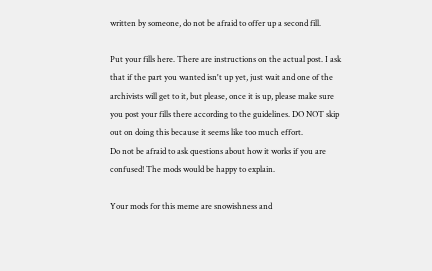written by someone, do not be afraid to offer up a second fill.

Put your fills here. There are instructions on the actual post. I ask that if the part you wanted isn't up yet, just wait and one of the archivists will get to it, but please, once it is up, please make sure you post your fills there according to the guidelines. DO NOT skip out on doing this because it seems like too much effort.
Do not be afraid to ask questions about how it works if you are confused! The mods would be happy to explain.

Your mods for this meme are snowishness and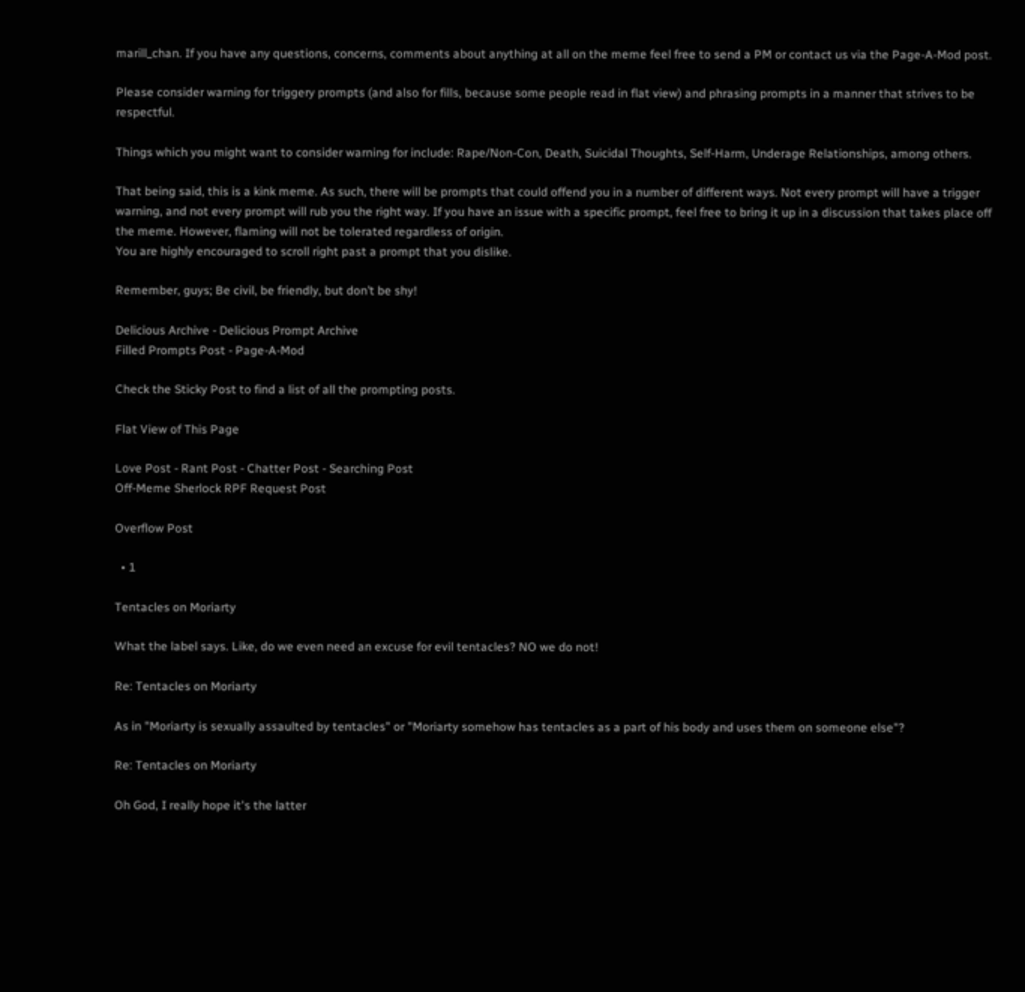marill_chan. If you have any questions, concerns, comments about anything at all on the meme feel free to send a PM or contact us via the Page-A-Mod post.

Please consider warning for triggery prompts (and also for fills, because some people read in flat view) and phrasing prompts in a manner that strives to be respectful.

Things which you might want to consider warning for include: Rape/Non-Con, Death, Suicidal Thoughts, Self-Harm, Underage Relationships, among others.

That being said, this is a kink meme. As such, there will be prompts that could offend you in a number of different ways. Not every prompt will have a trigger warning, and not every prompt will rub you the right way. If you have an issue with a specific prompt, feel free to bring it up in a discussion that takes place off the meme. However, flaming will not be tolerated regardless of origin.
You are highly encouraged to scroll right past a prompt that you dislike.

Remember, guys; Be civil, be friendly, but don’t be shy!

Delicious Archive - Delicious Prompt Archive
Filled Prompts Post - Page-A-Mod

Check the Sticky Post to find a list of all the prompting posts.

Flat View of This Page

Love Post - Rant Post - Chatter Post - Searching Post
Off-Meme Sherlock RPF Request Post

Overflow Post

  • 1

Tentacles on Moriarty

What the label says. Like, do we even need an excuse for evil tentacles? NO we do not!

Re: Tentacles on Moriarty

As in "Moriarty is sexually assaulted by tentacles" or "Moriarty somehow has tentacles as a part of his body and uses them on someone else"?

Re: Tentacles on Moriarty

Oh God, I really hope it's the latter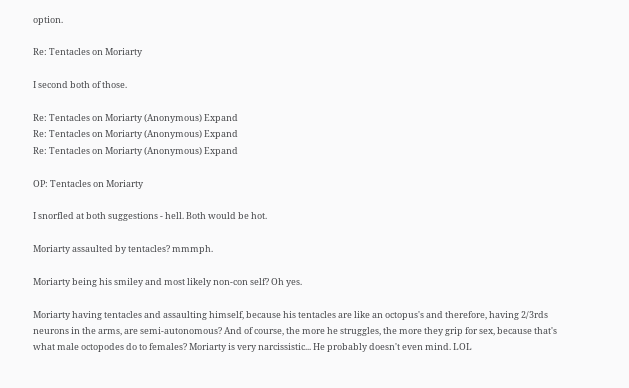option.

Re: Tentacles on Moriarty

I second both of those.

Re: Tentacles on Moriarty (Anonymous) Expand
Re: Tentacles on Moriarty (Anonymous) Expand
Re: Tentacles on Moriarty (Anonymous) Expand

OP: Tentacles on Moriarty

I snorfled at both suggestions - hell. Both would be hot.

Moriarty assaulted by tentacles? mmmph.

Moriarty being his smiley and most likely non-con self? Oh yes.

Moriarty having tentacles and assaulting himself, because his tentacles are like an octopus's and therefore, having 2/3rds neurons in the arms, are semi-autonomous? And of course, the more he struggles, the more they grip for sex, because that's what male octopodes do to females? Moriarty is very narcissistic... He probably doesn't even mind. LOL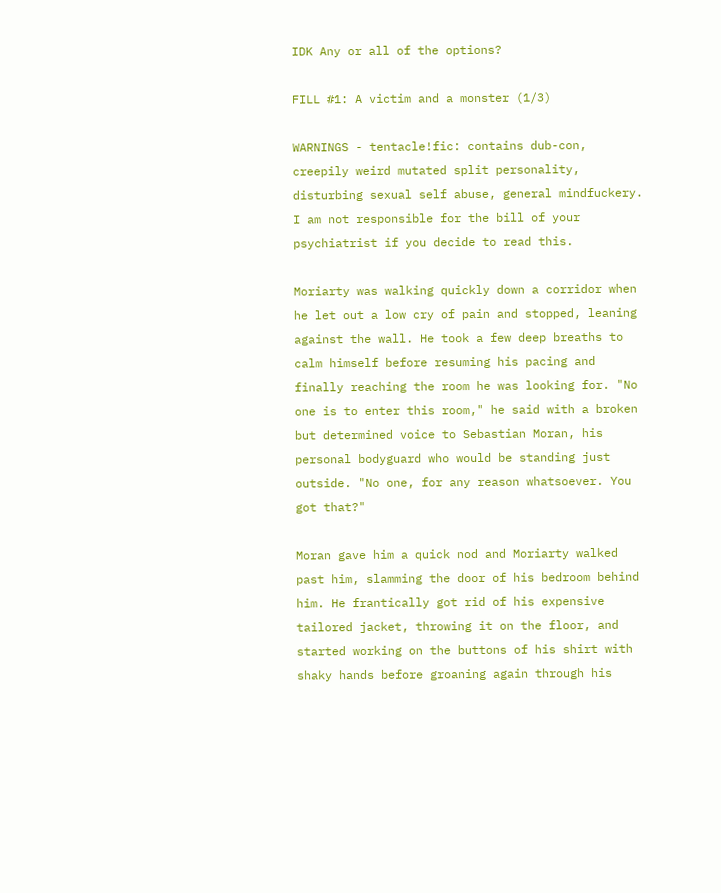IDK Any or all of the options?

FILL #1: A victim and a monster (1/3)

WARNINGS - tentacle!fic: contains dub-con, creepily weird mutated split personality, disturbing sexual self abuse, general mindfuckery. I am not responsible for the bill of your psychiatrist if you decide to read this.

Moriarty was walking quickly down a corridor when he let out a low cry of pain and stopped, leaning against the wall. He took a few deep breaths to calm himself before resuming his pacing and finally reaching the room he was looking for. "No one is to enter this room," he said with a broken but determined voice to Sebastian Moran, his personal bodyguard who would be standing just outside. "No one, for any reason whatsoever. You got that?"

Moran gave him a quick nod and Moriarty walked past him, slamming the door of his bedroom behind him. He frantically got rid of his expensive tailored jacket, throwing it on the floor, and started working on the buttons of his shirt with shaky hands before groaning again through his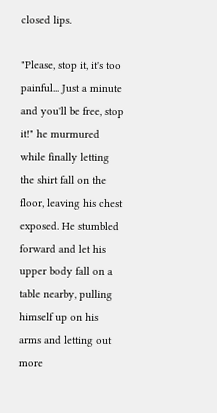closed lips.

"Please, stop it, it's too painful... Just a minute and you'll be free, stop it!" he murmured while finally letting the shirt fall on the floor, leaving his chest exposed. He stumbled forward and let his upper body fall on a table nearby, pulling himself up on his arms and letting out more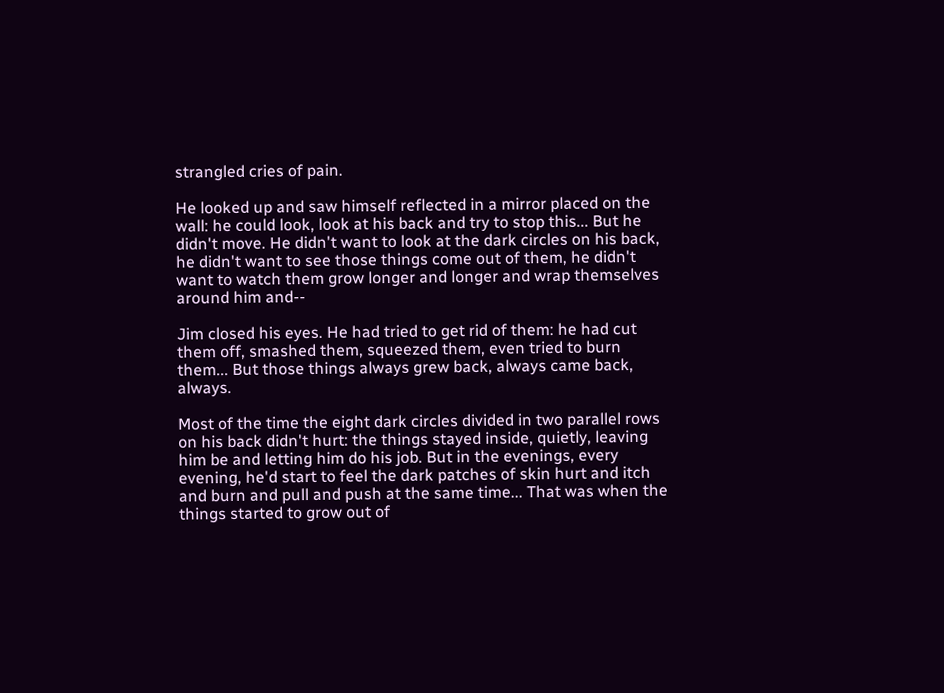strangled cries of pain.

He looked up and saw himself reflected in a mirror placed on the wall: he could look, look at his back and try to stop this... But he didn't move. He didn't want to look at the dark circles on his back, he didn't want to see those things come out of them, he didn't want to watch them grow longer and longer and wrap themselves around him and--

Jim closed his eyes. He had tried to get rid of them: he had cut them off, smashed them, squeezed them, even tried to burn them... But those things always grew back, always came back, always.

Most of the time the eight dark circles divided in two parallel rows on his back didn't hurt: the things stayed inside, quietly, leaving him be and letting him do his job. But in the evenings, every evening, he'd start to feel the dark patches of skin hurt and itch and burn and pull and push at the same time... That was when the things started to grow out of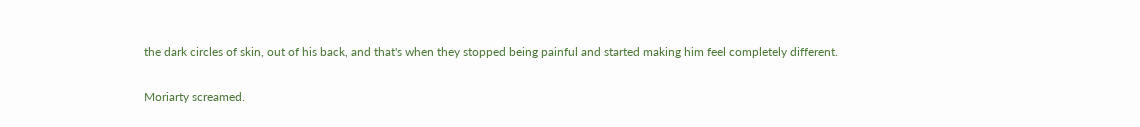the dark circles of skin, out of his back, and that's when they stopped being painful and started making him feel completely different.

Moriarty screamed.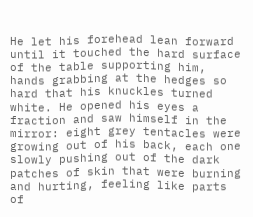He let his forehead lean forward until it touched the hard surface of the table supporting him, hands grabbing at the hedges so hard that his knuckles turned white. He opened his eyes a fraction and saw himself in the mirror: eight grey tentacles were growing out of his back, each one slowly pushing out of the dark patches of skin that were burning and hurting, feeling like parts of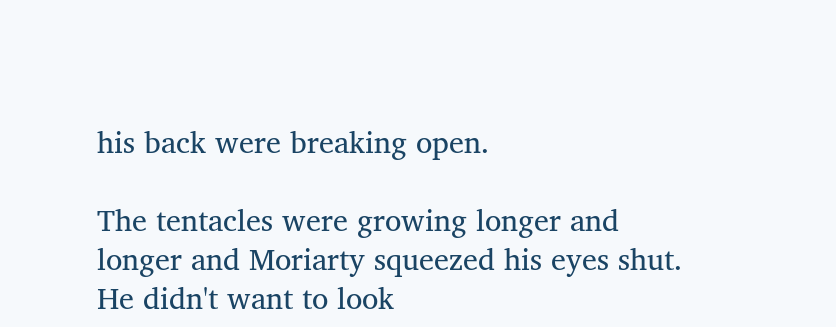his back were breaking open.

The tentacles were growing longer and longer and Moriarty squeezed his eyes shut. He didn't want to look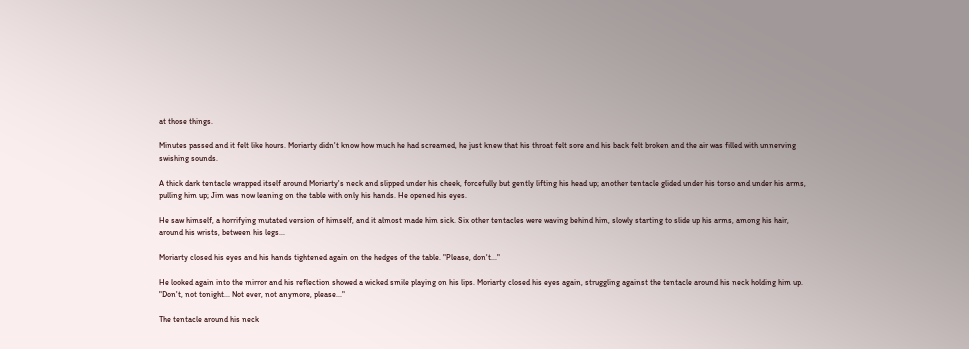at those things.

Minutes passed and it felt like hours. Moriarty didn't know how much he had screamed, he just knew that his throat felt sore and his back felt broken and the air was filled with unnerving swishing sounds.

A thick dark tentacle wrapped itself around Moriarty's neck and slipped under his cheek, forcefully but gently lifting his head up; another tentacle glided under his torso and under his arms, pulling him up; Jim was now leaning on the table with only his hands. He opened his eyes.

He saw himself, a horrifying mutated version of himself, and it almost made him sick. Six other tentacles were waving behind him, slowly starting to slide up his arms, among his hair, around his wrists, between his legs...

Moriarty closed his eyes and his hands tightened again on the hedges of the table. "Please, don't..."

He looked again into the mirror and his reflection showed a wicked smile playing on his lips. Moriarty closed his eyes again, struggling against the tentacle around his neck holding him up. "Don't, not tonight... Not ever, not anymore, please..."

The tentacle around his neck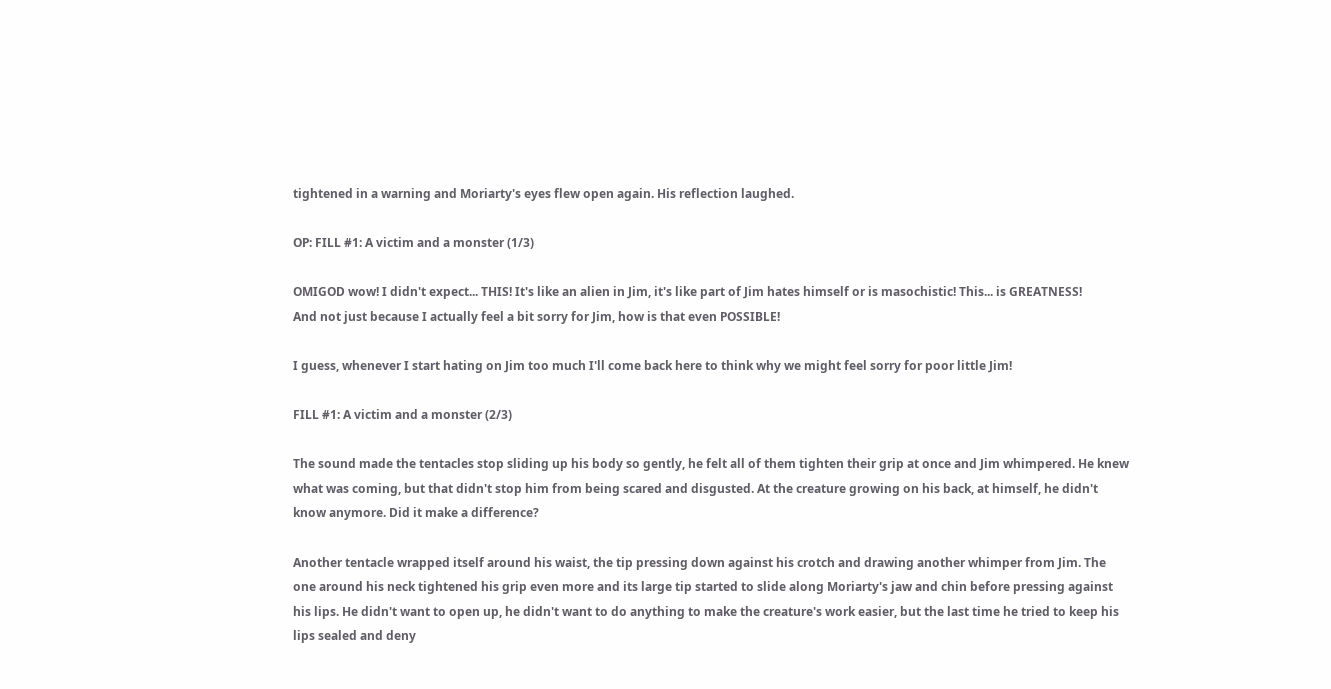tightened in a warning and Moriarty's eyes flew open again. His reflection laughed.

OP: FILL #1: A victim and a monster (1/3)

OMIGOD wow! I didn't expect... THIS! It's like an alien in Jim, it's like part of Jim hates himself or is masochistic! This... is GREATNESS!
And not just because I actually feel a bit sorry for Jim, how is that even POSSIBLE!

I guess, whenever I start hating on Jim too much I'll come back here to think why we might feel sorry for poor little Jim!

FILL #1: A victim and a monster (2/3)

The sound made the tentacles stop sliding up his body so gently, he felt all of them tighten their grip at once and Jim whimpered. He knew what was coming, but that didn't stop him from being scared and disgusted. At the creature growing on his back, at himself, he didn't know anymore. Did it make a difference?

Another tentacle wrapped itself around his waist, the tip pressing down against his crotch and drawing another whimper from Jim. The one around his neck tightened his grip even more and its large tip started to slide along Moriarty's jaw and chin before pressing against his lips. He didn't want to open up, he didn't want to do anything to make the creature's work easier, but the last time he tried to keep his lips sealed and deny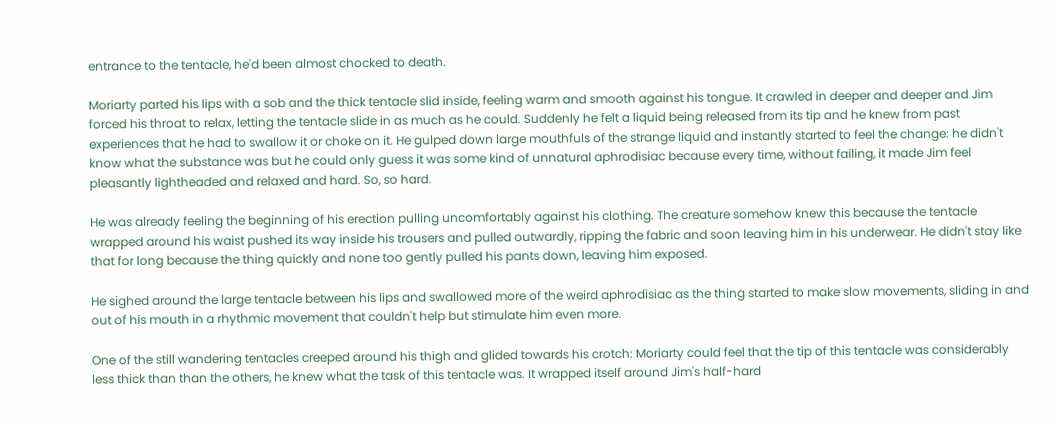entrance to the tentacle, he'd been almost chocked to death.

Moriarty parted his lips with a sob and the thick tentacle slid inside, feeling warm and smooth against his tongue. It crawled in deeper and deeper and Jim forced his throat to relax, letting the tentacle slide in as much as he could. Suddenly he felt a liquid being released from its tip and he knew from past experiences that he had to swallow it or choke on it. He gulped down large mouthfuls of the strange liquid and instantly started to feel the change: he didn't know what the substance was but he could only guess it was some kind of unnatural aphrodisiac because every time, without failing, it made Jim feel pleasantly lightheaded and relaxed and hard. So, so hard.

He was already feeling the beginning of his erection pulling uncomfortably against his clothing. The creature somehow knew this because the tentacle wrapped around his waist pushed its way inside his trousers and pulled outwardly, ripping the fabric and soon leaving him in his underwear. He didn't stay like that for long because the thing quickly and none too gently pulled his pants down, leaving him exposed.

He sighed around the large tentacle between his lips and swallowed more of the weird aphrodisiac as the thing started to make slow movements, sliding in and out of his mouth in a rhythmic movement that couldn't help but stimulate him even more.

One of the still wandering tentacles creeped around his thigh and glided towards his crotch: Moriarty could feel that the tip of this tentacle was considerably less thick than than the others, he knew what the task of this tentacle was. It wrapped itself around Jim's half-hard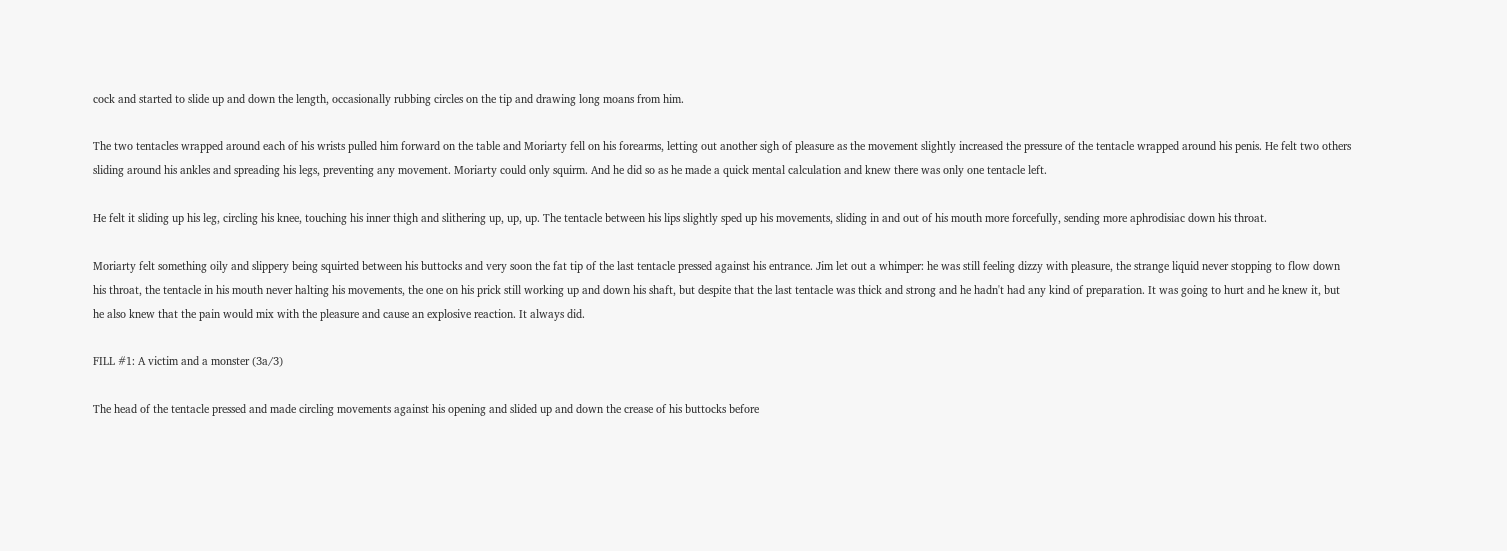cock and started to slide up and down the length, occasionally rubbing circles on the tip and drawing long moans from him.

The two tentacles wrapped around each of his wrists pulled him forward on the table and Moriarty fell on his forearms, letting out another sigh of pleasure as the movement slightly increased the pressure of the tentacle wrapped around his penis. He felt two others sliding around his ankles and spreading his legs, preventing any movement. Moriarty could only squirm. And he did so as he made a quick mental calculation and knew there was only one tentacle left.

He felt it sliding up his leg, circling his knee, touching his inner thigh and slithering up, up, up. The tentacle between his lips slightly sped up his movements, sliding in and out of his mouth more forcefully, sending more aphrodisiac down his throat.

Moriarty felt something oily and slippery being squirted between his buttocks and very soon the fat tip of the last tentacle pressed against his entrance. Jim let out a whimper: he was still feeling dizzy with pleasure, the strange liquid never stopping to flow down his throat, the tentacle in his mouth never halting his movements, the one on his prick still working up and down his shaft, but despite that the last tentacle was thick and strong and he hadn't had any kind of preparation. It was going to hurt and he knew it, but he also knew that the pain would mix with the pleasure and cause an explosive reaction. It always did.

FILL #1: A victim and a monster (3a/3)

The head of the tentacle pressed and made circling movements against his opening and slided up and down the crease of his buttocks before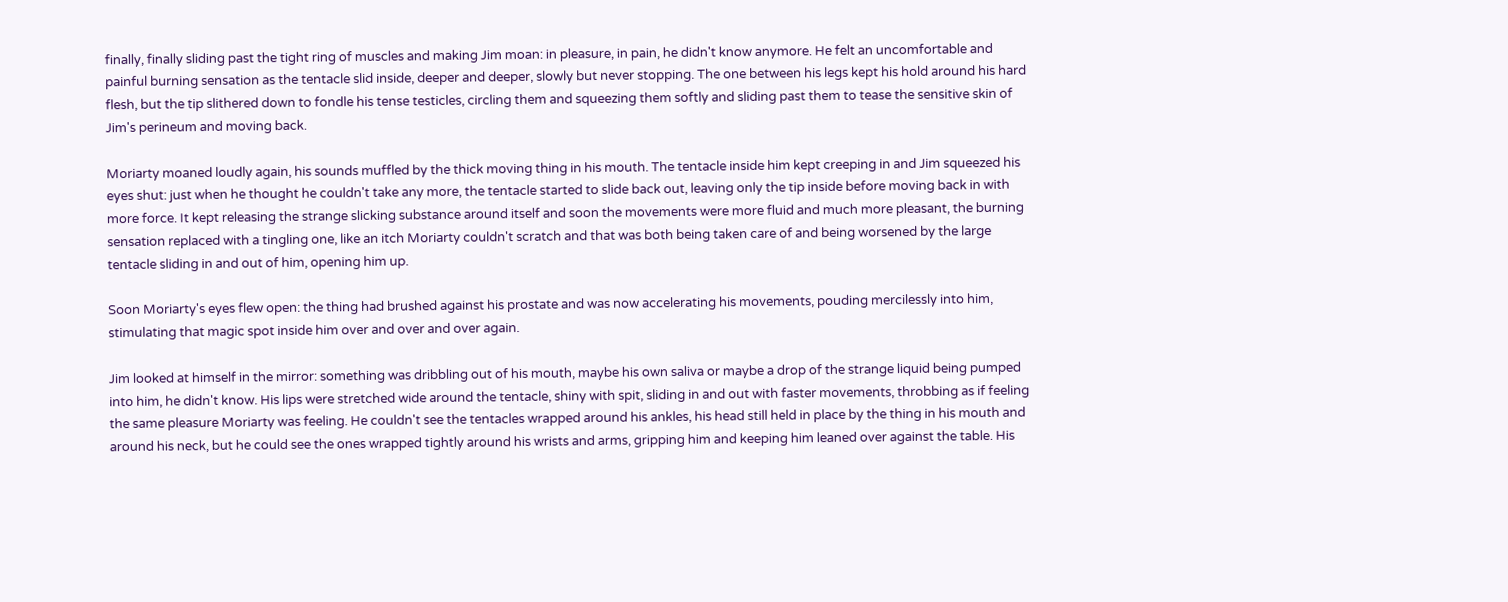finally, finally sliding past the tight ring of muscles and making Jim moan: in pleasure, in pain, he didn't know anymore. He felt an uncomfortable and painful burning sensation as the tentacle slid inside, deeper and deeper, slowly but never stopping. The one between his legs kept his hold around his hard flesh, but the tip slithered down to fondle his tense testicles, circling them and squeezing them softly and sliding past them to tease the sensitive skin of Jim's perineum and moving back.

Moriarty moaned loudly again, his sounds muffled by the thick moving thing in his mouth. The tentacle inside him kept creeping in and Jim squeezed his eyes shut: just when he thought he couldn't take any more, the tentacle started to slide back out, leaving only the tip inside before moving back in with more force. It kept releasing the strange slicking substance around itself and soon the movements were more fluid and much more pleasant, the burning sensation replaced with a tingling one, like an itch Moriarty couldn't scratch and that was both being taken care of and being worsened by the large tentacle sliding in and out of him, opening him up.

Soon Moriarty's eyes flew open: the thing had brushed against his prostate and was now accelerating his movements, pouding mercilessly into him, stimulating that magic spot inside him over and over and over again.

Jim looked at himself in the mirror: something was dribbling out of his mouth, maybe his own saliva or maybe a drop of the strange liquid being pumped into him, he didn't know. His lips were stretched wide around the tentacle, shiny with spit, sliding in and out with faster movements, throbbing as if feeling the same pleasure Moriarty was feeling. He couldn't see the tentacles wrapped around his ankles, his head still held in place by the thing in his mouth and around his neck, but he could see the ones wrapped tightly around his wrists and arms, gripping him and keeping him leaned over against the table. His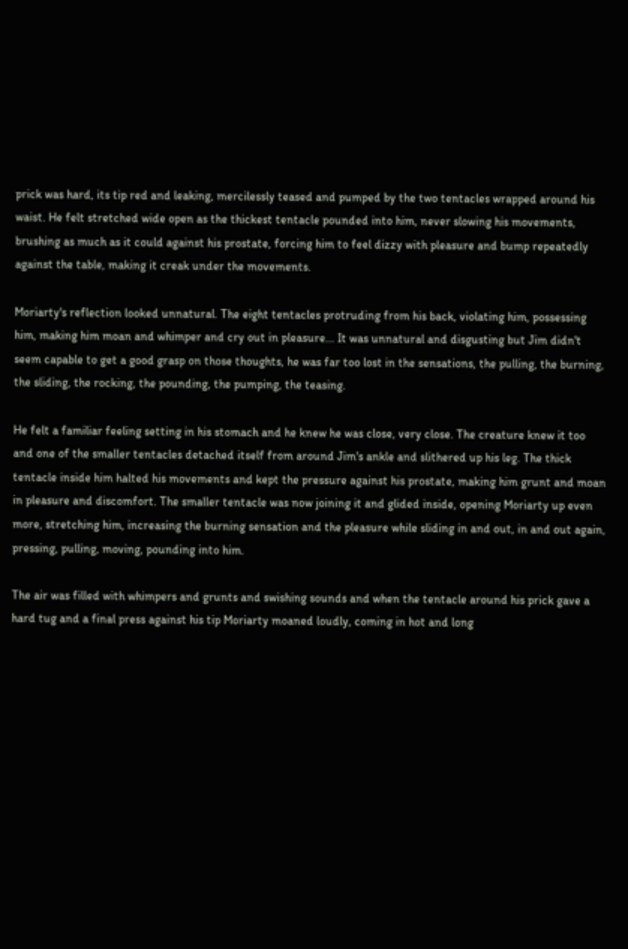prick was hard, its tip red and leaking, mercilessly teased and pumped by the two tentacles wrapped around his waist. He felt stretched wide open as the thickest tentacle pounded into him, never slowing his movements, brushing as much as it could against his prostate, forcing him to feel dizzy with pleasure and bump repeatedly against the table, making it creak under the movements.

Moriarty's reflection looked unnatural. The eight tentacles protruding from his back, violating him, possessing him, making him moan and whimper and cry out in pleasure... It was unnatural and disgusting but Jim didn't seem capable to get a good grasp on those thoughts, he was far too lost in the sensations, the pulling, the burning, the sliding, the rocking, the pounding, the pumping, the teasing.

He felt a familiar feeling setting in his stomach and he knew he was close, very close. The creature knew it too and one of the smaller tentacles detached itself from around Jim's ankle and slithered up his leg. The thick tentacle inside him halted his movements and kept the pressure against his prostate, making him grunt and moan in pleasure and discomfort. The smaller tentacle was now joining it and glided inside, opening Moriarty up even more, stretching him, increasing the burning sensation and the pleasure while sliding in and out, in and out again, pressing, pulling, moving, pounding into him.

The air was filled with whimpers and grunts and swishing sounds and when the tentacle around his prick gave a hard tug and a final press against his tip Moriarty moaned loudly, coming in hot and long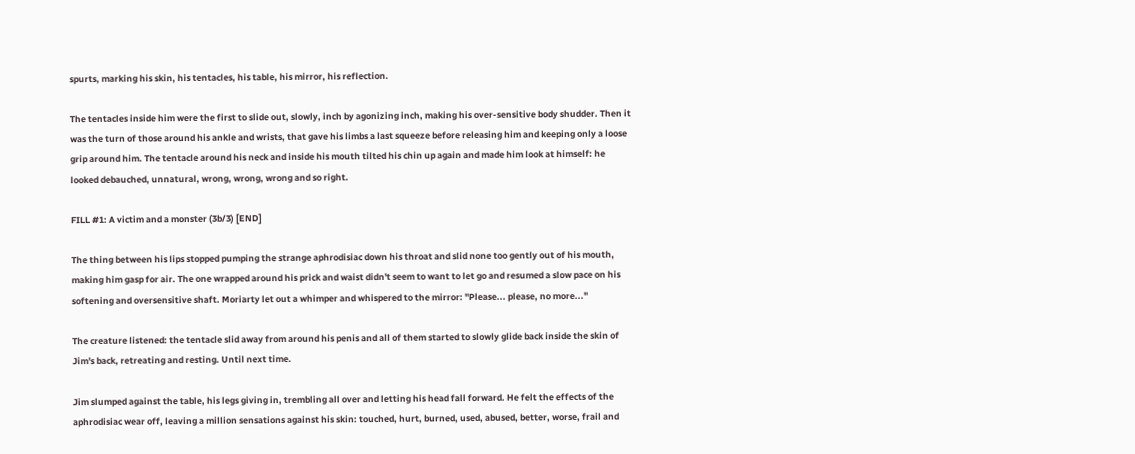spurts, marking his skin, his tentacles, his table, his mirror, his reflection.

The tentacles inside him were the first to slide out, slowly, inch by agonizing inch, making his over-sensitive body shudder. Then it was the turn of those around his ankle and wrists, that gave his limbs a last squeeze before releasing him and keeping only a loose grip around him. The tentacle around his neck and inside his mouth tilted his chin up again and made him look at himself: he looked debauched, unnatural, wrong, wrong, wrong and so right.

FILL #1: A victim and a monster (3b/3) [END]

The thing between his lips stopped pumping the strange aphrodisiac down his throat and slid none too gently out of his mouth, making him gasp for air. The one wrapped around his prick and waist didn't seem to want to let go and resumed a slow pace on his softening and oversensitive shaft. Moriarty let out a whimper and whispered to the mirror: "Please... please, no more..."

The creature listened: the tentacle slid away from around his penis and all of them started to slowly glide back inside the skin of Jim's back, retreating and resting. Until next time.

Jim slumped against the table, his legs giving in, trembling all over and letting his head fall forward. He felt the effects of the aphrodisiac wear off, leaving a million sensations against his skin: touched, hurt, burned, used, abused, better, worse, frail and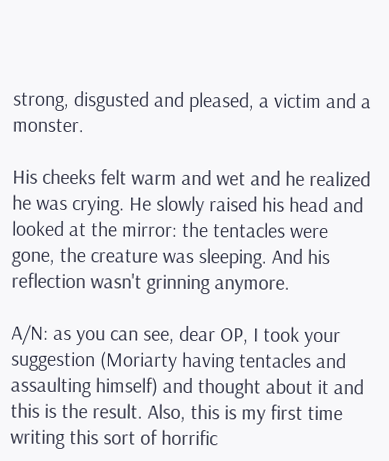strong, disgusted and pleased, a victim and a monster.

His cheeks felt warm and wet and he realized he was crying. He slowly raised his head and looked at the mirror: the tentacles were gone, the creature was sleeping. And his reflection wasn't grinning anymore.

A/N: as you can see, dear OP, I took your suggestion (Moriarty having tentacles and assaulting himself) and thought about it and this is the result. Also, this is my first time writing this sort of horrific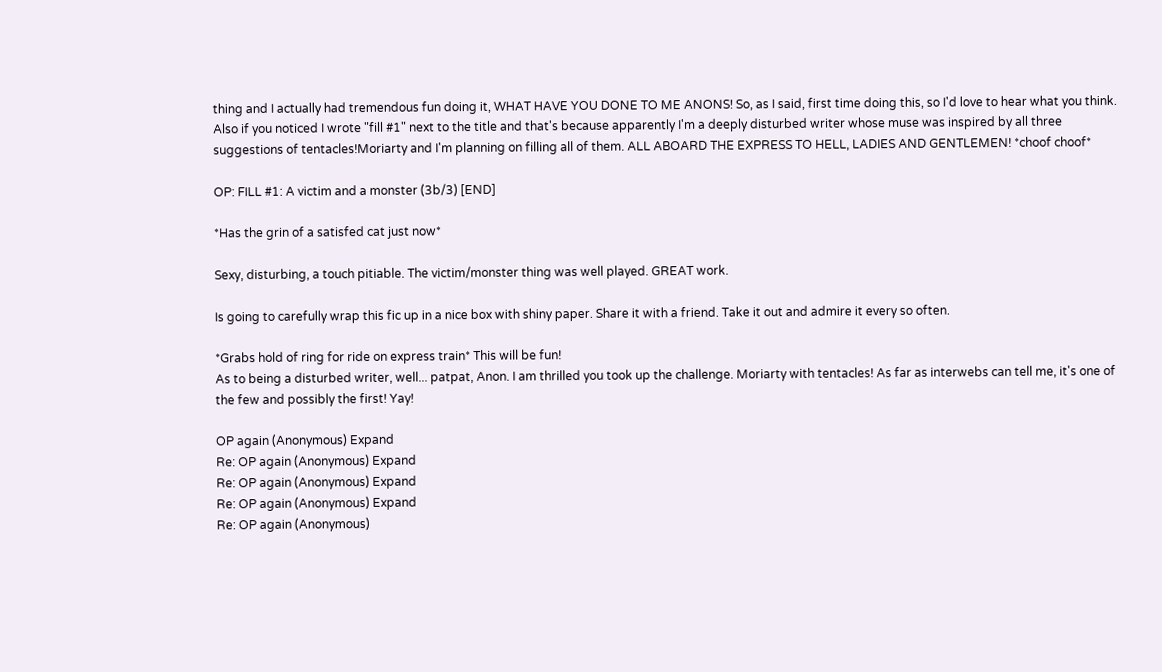thing and I actually had tremendous fun doing it, WHAT HAVE YOU DONE TO ME ANONS! So, as I said, first time doing this, so I'd love to hear what you think. Also if you noticed I wrote "fill #1" next to the title and that's because apparently I'm a deeply disturbed writer whose muse was inspired by all three suggestions of tentacles!Moriarty and I'm planning on filling all of them. ALL ABOARD THE EXPRESS TO HELL, LADIES AND GENTLEMEN! *choof choof*

OP: FILL #1: A victim and a monster (3b/3) [END]

*Has the grin of a satisfed cat just now*

Sexy, disturbing, a touch pitiable. The victim/monster thing was well played. GREAT work.

Is going to carefully wrap this fic up in a nice box with shiny paper. Share it with a friend. Take it out and admire it every so often.

*Grabs hold of ring for ride on express train* This will be fun!
As to being a disturbed writer, well... patpat, Anon. I am thrilled you took up the challenge. Moriarty with tentacles! As far as interwebs can tell me, it's one of the few and possibly the first! Yay!

OP again (Anonymous) Expand
Re: OP again (Anonymous) Expand
Re: OP again (Anonymous) Expand
Re: OP again (Anonymous) Expand
Re: OP again (Anonymous)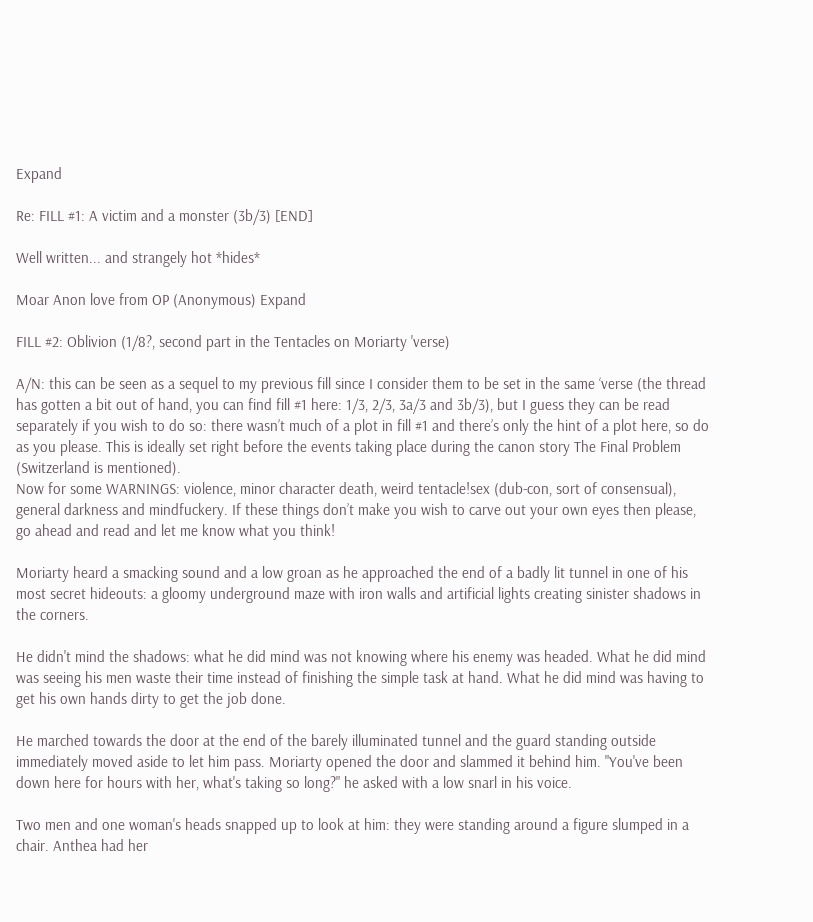Expand

Re: FILL #1: A victim and a monster (3b/3) [END]

Well written... and strangely hot *hides*

Moar Anon love from OP (Anonymous) Expand

FILL #2: Oblivion (1/8?, second part in the Tentacles on Moriarty 'verse)

A/N: this can be seen as a sequel to my previous fill since I consider them to be set in the same ‘verse (the thread has gotten a bit out of hand, you can find fill #1 here: 1/3, 2/3, 3a/3 and 3b/3), but I guess they can be read separately if you wish to do so: there wasn’t much of a plot in fill #1 and there’s only the hint of a plot here, so do as you please. This is ideally set right before the events taking place during the canon story The Final Problem (Switzerland is mentioned).
Now for some WARNINGS: violence, minor character death, weird tentacle!sex (dub-con, sort of consensual), general darkness and mindfuckery. If these things don’t make you wish to carve out your own eyes then please, go ahead and read and let me know what you think!

Moriarty heard a smacking sound and a low groan as he approached the end of a badly lit tunnel in one of his most secret hideouts: a gloomy underground maze with iron walls and artificial lights creating sinister shadows in the corners.

He didn't mind the shadows: what he did mind was not knowing where his enemy was headed. What he did mind was seeing his men waste their time instead of finishing the simple task at hand. What he did mind was having to get his own hands dirty to get the job done.

He marched towards the door at the end of the barely illuminated tunnel and the guard standing outside immediately moved aside to let him pass. Moriarty opened the door and slammed it behind him. "You've been down here for hours with her, what's taking so long?" he asked with a low snarl in his voice.

Two men and one woman's heads snapped up to look at him: they were standing around a figure slumped in a chair. Anthea had her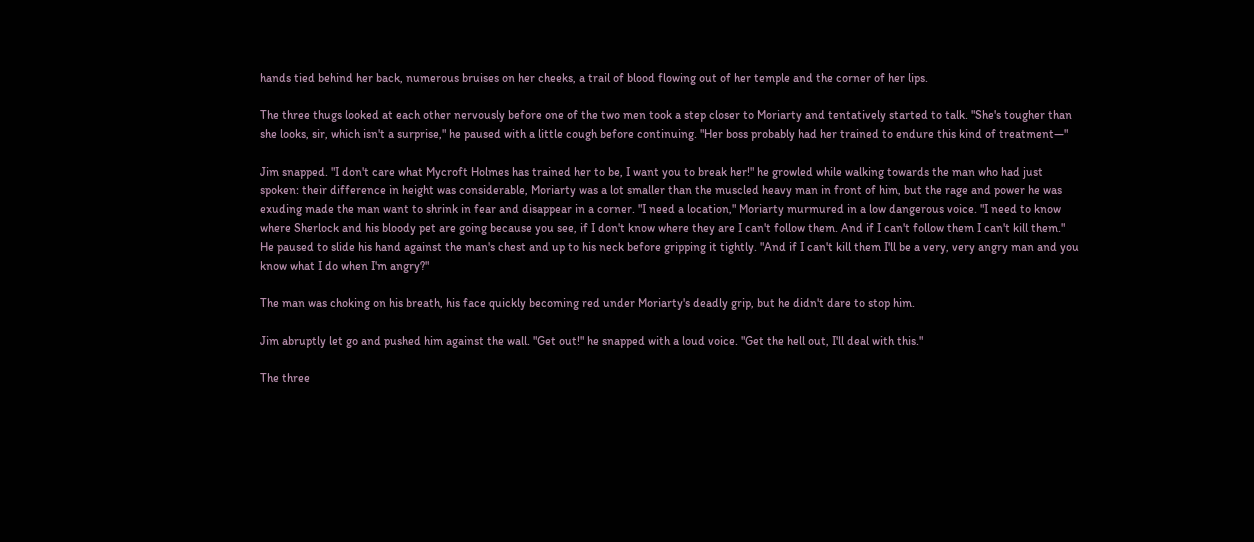hands tied behind her back, numerous bruises on her cheeks, a trail of blood flowing out of her temple and the corner of her lips.

The three thugs looked at each other nervously before one of the two men took a step closer to Moriarty and tentatively started to talk. "She's tougher than she looks, sir, which isn't a surprise," he paused with a little cough before continuing. "Her boss probably had her trained to endure this kind of treatment—"

Jim snapped. "I don't care what Mycroft Holmes has trained her to be, I want you to break her!" he growled while walking towards the man who had just spoken: their difference in height was considerable, Moriarty was a lot smaller than the muscled heavy man in front of him, but the rage and power he was exuding made the man want to shrink in fear and disappear in a corner. "I need a location," Moriarty murmured in a low dangerous voice. "I need to know where Sherlock and his bloody pet are going because you see, if I don't know where they are I can't follow them. And if I can't follow them I can't kill them." He paused to slide his hand against the man's chest and up to his neck before gripping it tightly. "And if I can't kill them I'll be a very, very angry man and you know what I do when I'm angry?"

The man was choking on his breath, his face quickly becoming red under Moriarty's deadly grip, but he didn't dare to stop him.

Jim abruptly let go and pushed him against the wall. "Get out!" he snapped with a loud voice. "Get the hell out, I'll deal with this."

The three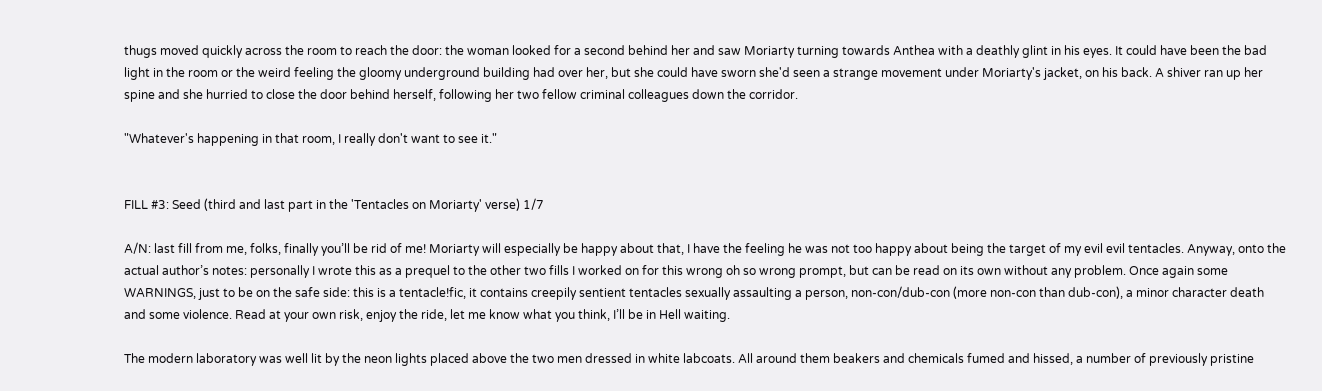thugs moved quickly across the room to reach the door: the woman looked for a second behind her and saw Moriarty turning towards Anthea with a deathly glint in his eyes. It could have been the bad light in the room or the weird feeling the gloomy underground building had over her, but she could have sworn she'd seen a strange movement under Moriarty's jacket, on his back. A shiver ran up her spine and she hurried to close the door behind herself, following her two fellow criminal colleagues down the corridor.

"Whatever's happening in that room, I really don't want to see it."


FILL #3: Seed (third and last part in the 'Tentacles on Moriarty' verse) 1/7

A/N: last fill from me, folks, finally you’ll be rid of me! Moriarty will especially be happy about that, I have the feeling he was not too happy about being the target of my evil evil tentacles. Anyway, onto the actual author’s notes: personally I wrote this as a prequel to the other two fills I worked on for this wrong oh so wrong prompt, but can be read on its own without any problem. Once again some WARNINGS, just to be on the safe side: this is a tentacle!fic, it contains creepily sentient tentacles sexually assaulting a person, non-con/dub-con (more non-con than dub-con), a minor character death and some violence. Read at your own risk, enjoy the ride, let me know what you think, I’ll be in Hell waiting.

The modern laboratory was well lit by the neon lights placed above the two men dressed in white labcoats. All around them beakers and chemicals fumed and hissed, a number of previously pristine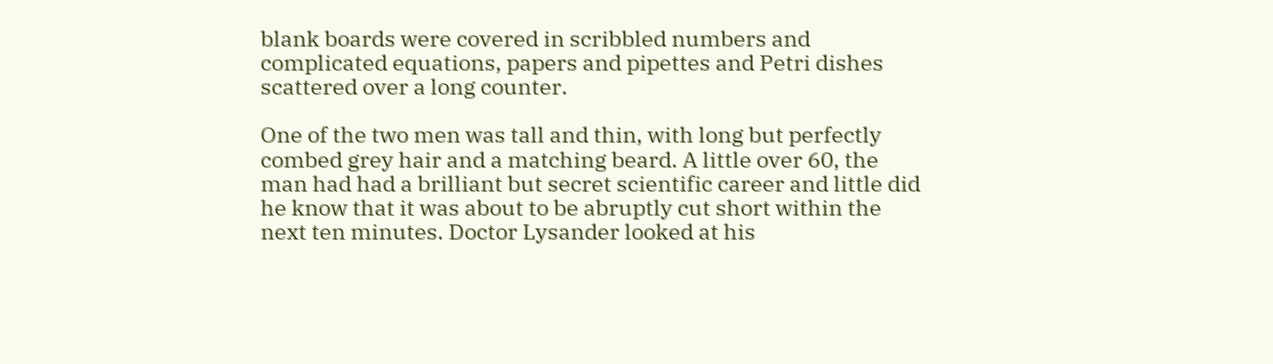blank boards were covered in scribbled numbers and complicated equations, papers and pipettes and Petri dishes scattered over a long counter.

One of the two men was tall and thin, with long but perfectly combed grey hair and a matching beard. A little over 60, the man had had a brilliant but secret scientific career and little did he know that it was about to be abruptly cut short within the next ten minutes. Doctor Lysander looked at his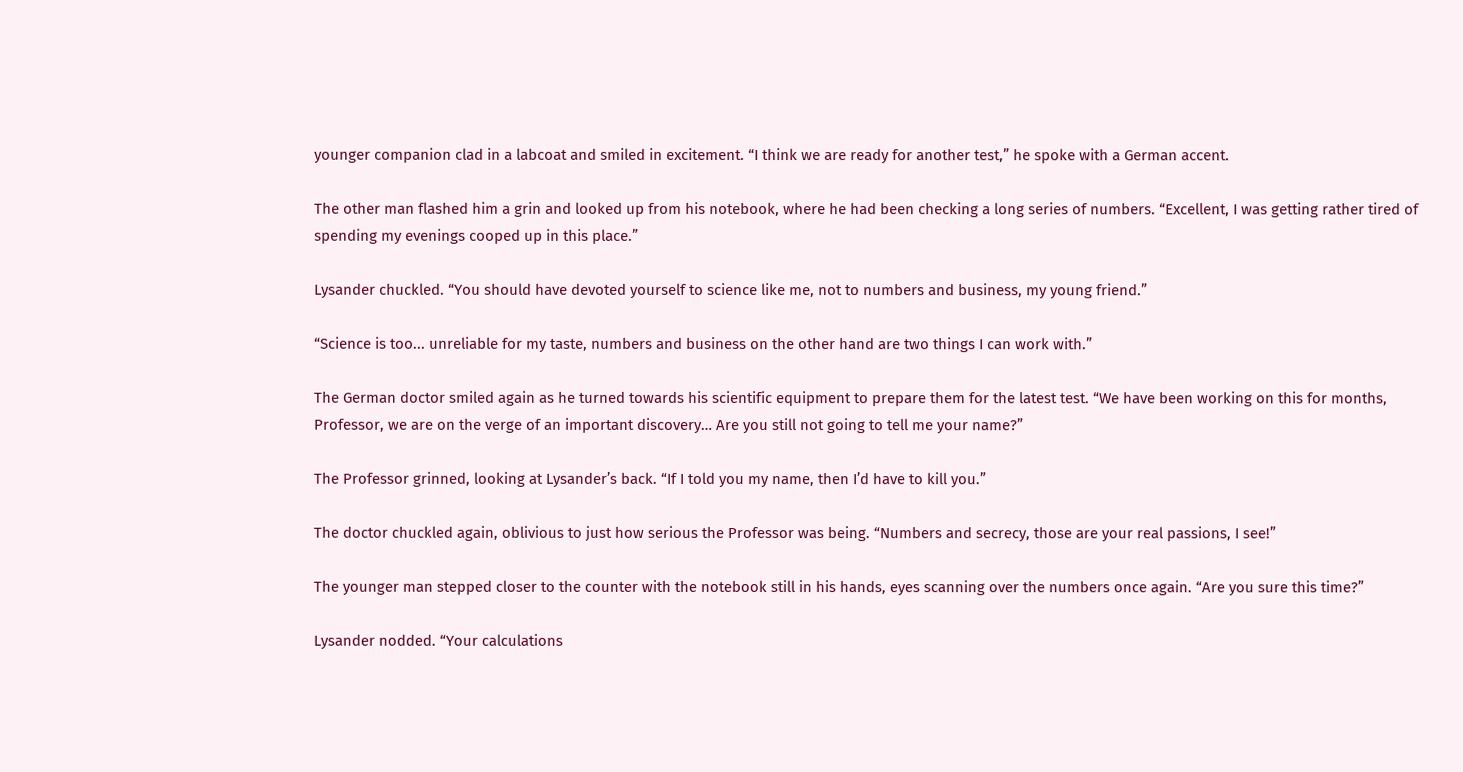younger companion clad in a labcoat and smiled in excitement. “I think we are ready for another test,” he spoke with a German accent.

The other man flashed him a grin and looked up from his notebook, where he had been checking a long series of numbers. “Excellent, I was getting rather tired of spending my evenings cooped up in this place.”

Lysander chuckled. “You should have devoted yourself to science like me, not to numbers and business, my young friend.”

“Science is too... unreliable for my taste, numbers and business on the other hand are two things I can work with.”

The German doctor smiled again as he turned towards his scientific equipment to prepare them for the latest test. “We have been working on this for months, Professor, we are on the verge of an important discovery… Are you still not going to tell me your name?”

The Professor grinned, looking at Lysander’s back. “If I told you my name, then I’d have to kill you.”

The doctor chuckled again, oblivious to just how serious the Professor was being. “Numbers and secrecy, those are your real passions, I see!”

The younger man stepped closer to the counter with the notebook still in his hands, eyes scanning over the numbers once again. “Are you sure this time?”

Lysander nodded. “Your calculations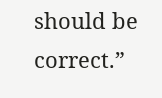should be correct.”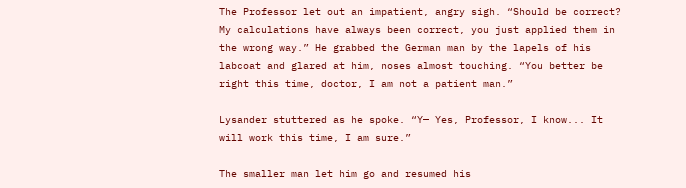The Professor let out an impatient, angry sigh. “Should be correct? My calculations have always been correct, you just applied them in the wrong way.” He grabbed the German man by the lapels of his labcoat and glared at him, noses almost touching. “You better be right this time, doctor, I am not a patient man.”

Lysander stuttered as he spoke. “Y— Yes, Professor, I know... It will work this time, I am sure.”

The smaller man let him go and resumed his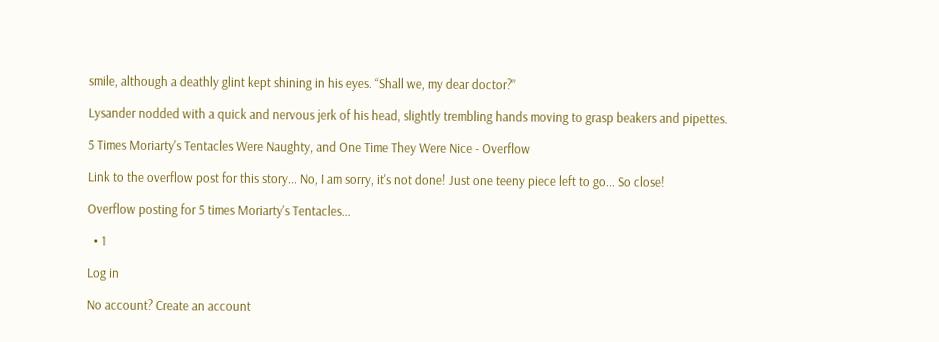smile, although a deathly glint kept shining in his eyes. “Shall we, my dear doctor?”

Lysander nodded with a quick and nervous jerk of his head, slightly trembling hands moving to grasp beakers and pipettes.

5 Times Moriarty's Tentacles Were Naughty, and One Time They Were Nice - Overflow

Link to the overflow post for this story... No, I am sorry, it's not done! Just one teeny piece left to go... So close!

Overflow posting for 5 times Moriarty's Tentacles...

  • 1

Log in

No account? Create an account